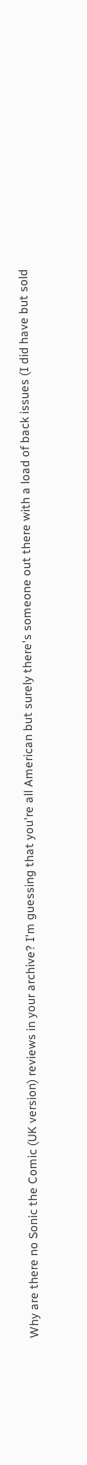Why are there no Sonic the Comic (UK version) reviews in your archive? I'm guessing that you're all American but surely there's someone out there with a load of back issues (I did have but sold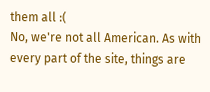them all :(
No, we're not all American. As with every part of the site, things are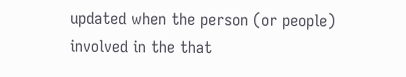updated when the person (or people) involved in the that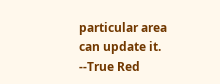particular area can update it. --True Red